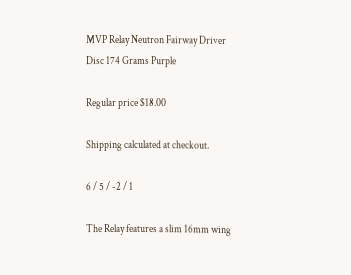MVP Relay Neutron Fairway Driver Disc 174 Grams Purple

Regular price $18.00

Shipping calculated at checkout.

6 / 5 / -2 / 1

The Relay features a slim 16mm wing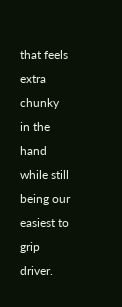that feels extra chunky in the hand while still being our easiest to grip driver.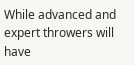While advanced and expert throwers will have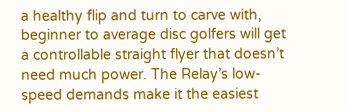a healthy flip and turn to carve with, beginner to average disc golfers will get a controllable straight flyer that doesn’t need much power. The Relay’s low-speed demands make it the easiest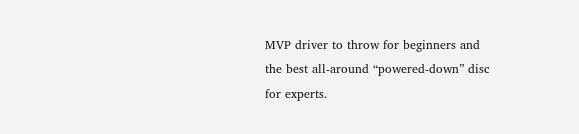MVP driver to throw for beginners and the best all-around “powered-down” disc for experts.